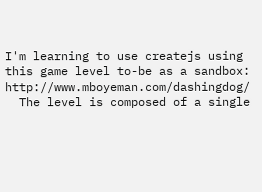I'm learning to use createjs using this game level to-be as a sandbox: http://www.mboyeman.com/dashingdog/
  The level is composed of a single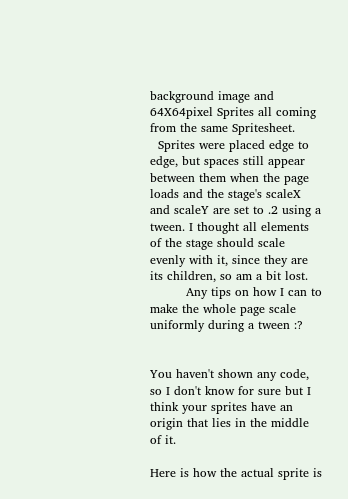background image and 64X64pixel Sprites all coming from the same Spritesheet.
  Sprites were placed edge to edge, but spaces still appear between them when the page loads and the stage's scaleX and scaleY are set to .2 using a tween. I thought all elements of the stage should scale evenly with it, since they are its children, so am a bit lost.
         Any tips on how I can to make the whole page scale uniformly during a tween :?


You haven't shown any code, so I don't know for sure but I think your sprites have an origin that lies in the middle of it.

Here is how the actual sprite is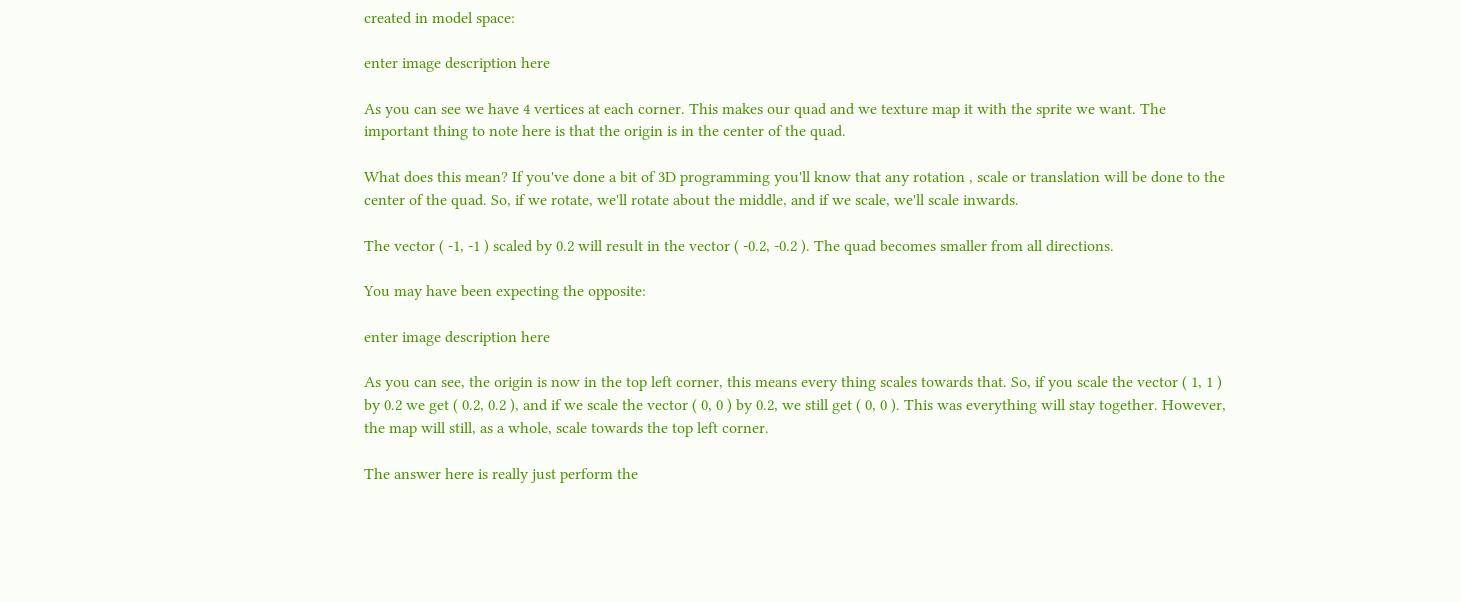created in model space:

enter image description here

As you can see we have 4 vertices at each corner. This makes our quad and we texture map it with the sprite we want. The important thing to note here is that the origin is in the center of the quad.

What does this mean? If you've done a bit of 3D programming you'll know that any rotation , scale or translation will be done to the center of the quad. So, if we rotate, we'll rotate about the middle, and if we scale, we'll scale inwards.

The vector ( -1, -1 ) scaled by 0.2 will result in the vector ( -0.2, -0.2 ). The quad becomes smaller from all directions.

You may have been expecting the opposite:

enter image description here

As you can see, the origin is now in the top left corner, this means every thing scales towards that. So, if you scale the vector ( 1, 1 ) by 0.2 we get ( 0.2, 0.2 ), and if we scale the vector ( 0, 0 ) by 0.2, we still get ( 0, 0 ). This was everything will stay together. However, the map will still, as a whole, scale towards the top left corner.

The answer here is really just perform the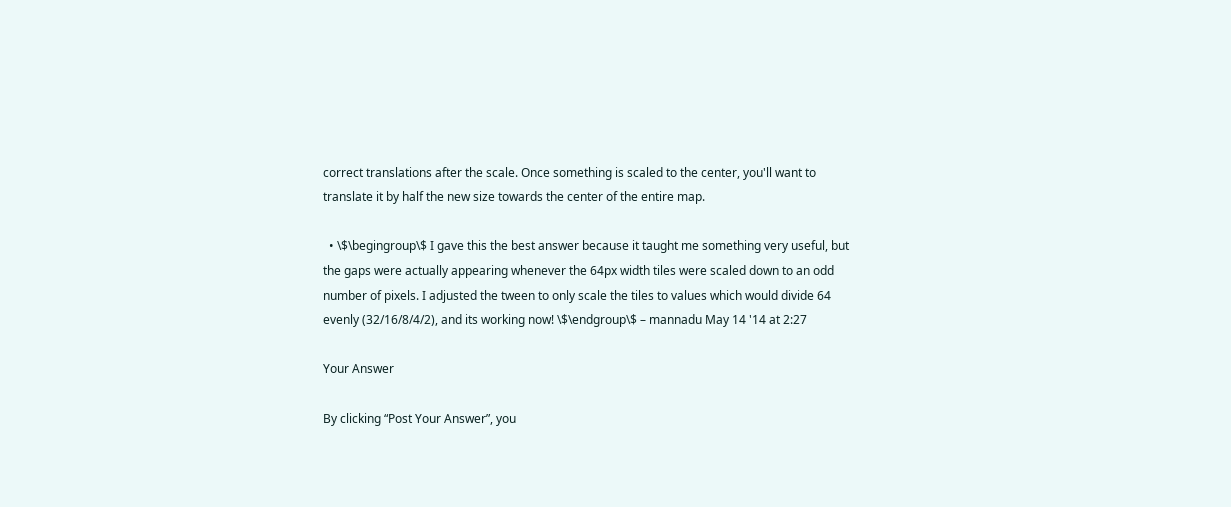correct translations after the scale. Once something is scaled to the center, you'll want to translate it by half the new size towards the center of the entire map.

  • \$\begingroup\$ I gave this the best answer because it taught me something very useful, but the gaps were actually appearing whenever the 64px width tiles were scaled down to an odd number of pixels. I adjusted the tween to only scale the tiles to values which would divide 64 evenly (32/16/8/4/2), and its working now! \$\endgroup\$ – mannadu May 14 '14 at 2:27

Your Answer

By clicking “Post Your Answer”, you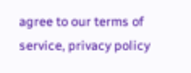agree to our terms of service, privacy policy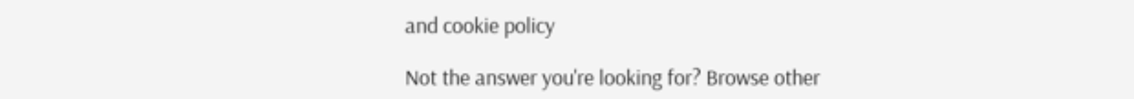and cookie policy

Not the answer you're looking for? Browse other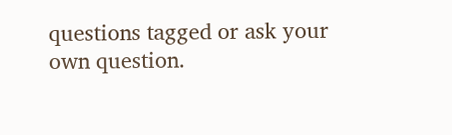questions tagged or ask your own question.